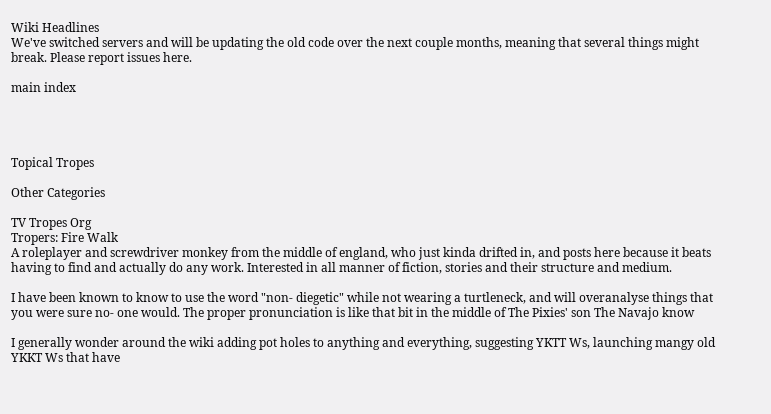Wiki Headlines
We've switched servers and will be updating the old code over the next couple months, meaning that several things might break. Please report issues here.

main index




Topical Tropes

Other Categories

TV Tropes Org
Tropers: Fire Walk
A roleplayer and screwdriver monkey from the middle of england, who just kinda drifted in, and posts here because it beats having to find and actually do any work. Interested in all manner of fiction, stories and their structure and medium.

I have been known to know to use the word "non- diegetic" while not wearing a turtleneck, and will overanalyse things that you were sure no- one would. The proper pronunciation is like that bit in the middle of The Pixies' son The Navajo know

I generally wonder around the wiki adding pot holes to anything and everything, suggesting YKTT Ws, launching mangy old YKKT Ws that have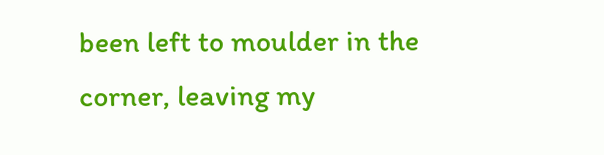been left to moulder in the corner, leaving my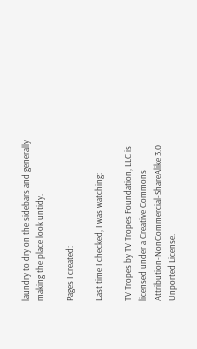laundry to dry on the sidebars and generally making the place look untidy.

Pages I created:

Last time I checked, I was watching:

TV Tropes by TV Tropes Foundation, LLC is licensed under a Creative Commons Attribution-NonCommercial-ShareAlike 3.0 Unported License.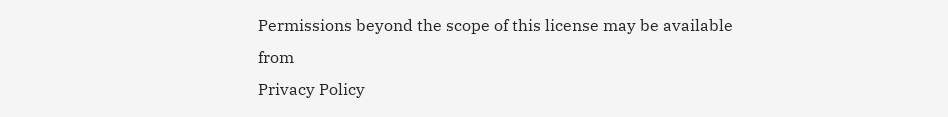Permissions beyond the scope of this license may be available from
Privacy Policy